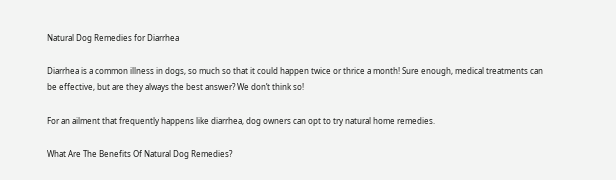Natural Dog Remedies for Diarrhea

Diarrhea is a common illness in dogs, so much so that it could happen twice or thrice a month! Sure enough, medical treatments can be effective, but are they always the best answer? We don’t think so!

For an ailment that frequently happens like diarrhea, dog owners can opt to try natural home remedies.

What Are The Benefits Of Natural Dog Remedies?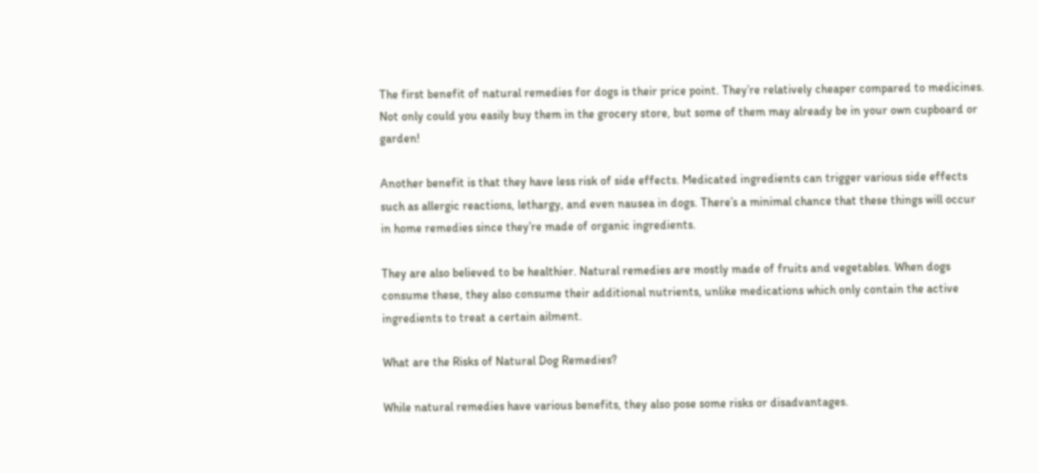The first benefit of natural remedies for dogs is their price point. They’re relatively cheaper compared to medicines. Not only could you easily buy them in the grocery store, but some of them may already be in your own cupboard or garden!

Another benefit is that they have less risk of side effects. Medicated ingredients can trigger various side effects such as allergic reactions, lethargy, and even nausea in dogs. There’s a minimal chance that these things will occur in home remedies since they’re made of organic ingredients.

They are also believed to be healthier. Natural remedies are mostly made of fruits and vegetables. When dogs consume these, they also consume their additional nutrients, unlike medications which only contain the active ingredients to treat a certain ailment.

What are the Risks of Natural Dog Remedies?

While natural remedies have various benefits, they also pose some risks or disadvantages.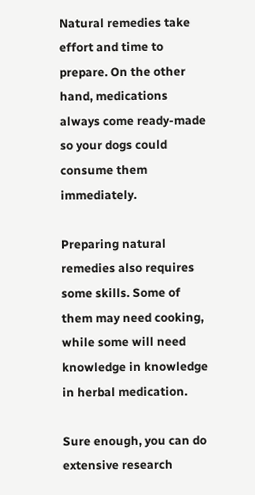Natural remedies take effort and time to prepare. On the other hand, medications always come ready-made so your dogs could consume them immediately.

Preparing natural remedies also requires some skills. Some of them may need cooking, while some will need knowledge in knowledge in herbal medication.

Sure enough, you can do extensive research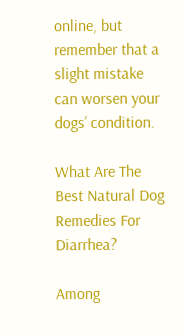online, but remember that a slight mistake can worsen your dogs’ condition.

What Are The Best Natural Dog Remedies For Diarrhea?

Among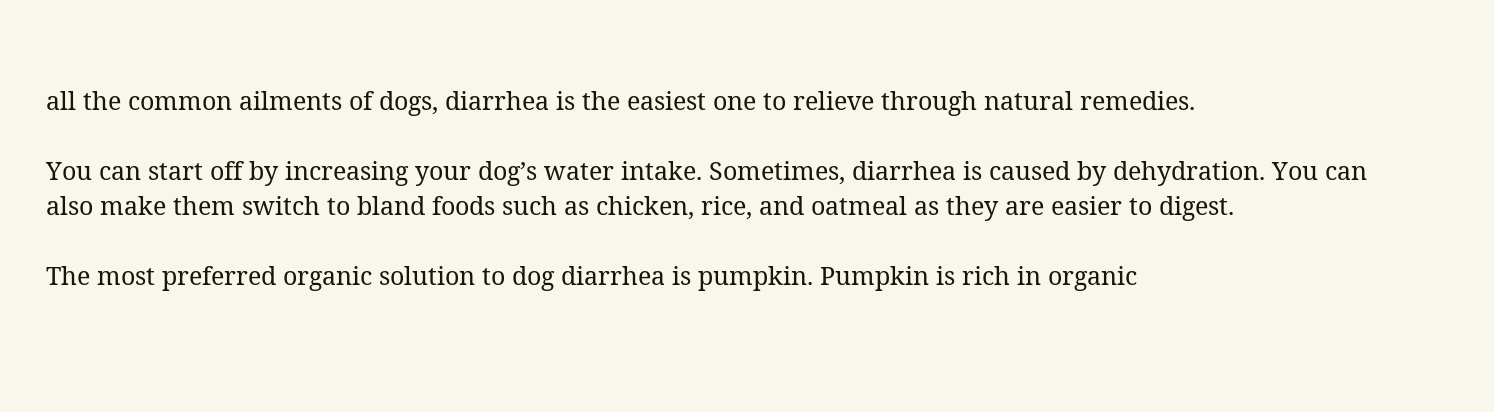all the common ailments of dogs, diarrhea is the easiest one to relieve through natural remedies.

You can start off by increasing your dog’s water intake. Sometimes, diarrhea is caused by dehydration. You can also make them switch to bland foods such as chicken, rice, and oatmeal as they are easier to digest.

The most preferred organic solution to dog diarrhea is pumpkin. Pumpkin is rich in organic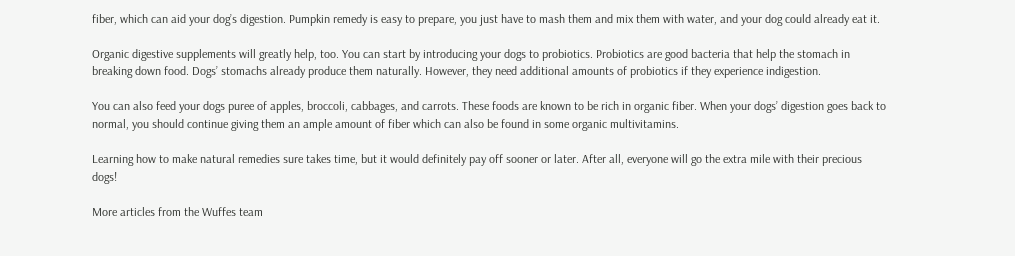fiber, which can aid your dog’s digestion. Pumpkin remedy is easy to prepare, you just have to mash them and mix them with water, and your dog could already eat it.

Organic digestive supplements will greatly help, too. You can start by introducing your dogs to probiotics. Probiotics are good bacteria that help the stomach in breaking down food. Dogs’ stomachs already produce them naturally. However, they need additional amounts of probiotics if they experience indigestion.

You can also feed your dogs puree of apples, broccoli, cabbages, and carrots. These foods are known to be rich in organic fiber. When your dogs’ digestion goes back to normal, you should continue giving them an ample amount of fiber which can also be found in some organic multivitamins.

Learning how to make natural remedies sure takes time, but it would definitely pay off sooner or later. After all, everyone will go the extra mile with their precious dogs!

More articles from the Wuffes team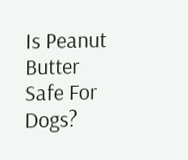Is Peanut Butter Safe For Dogs?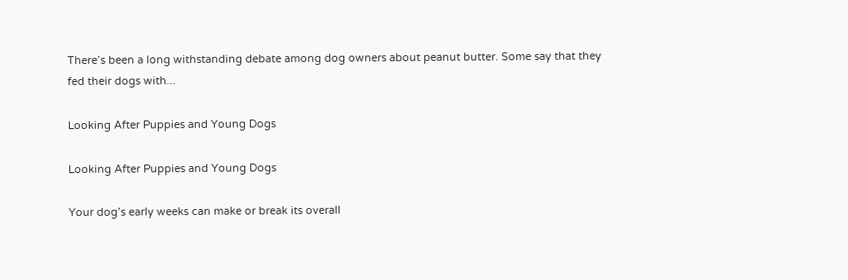There’s been a long withstanding debate among dog owners about peanut butter. Some say that they fed their dogs with...

Looking After Puppies and Young Dogs

Looking After Puppies and Young Dogs

Your dog’s early weeks can make or break its overall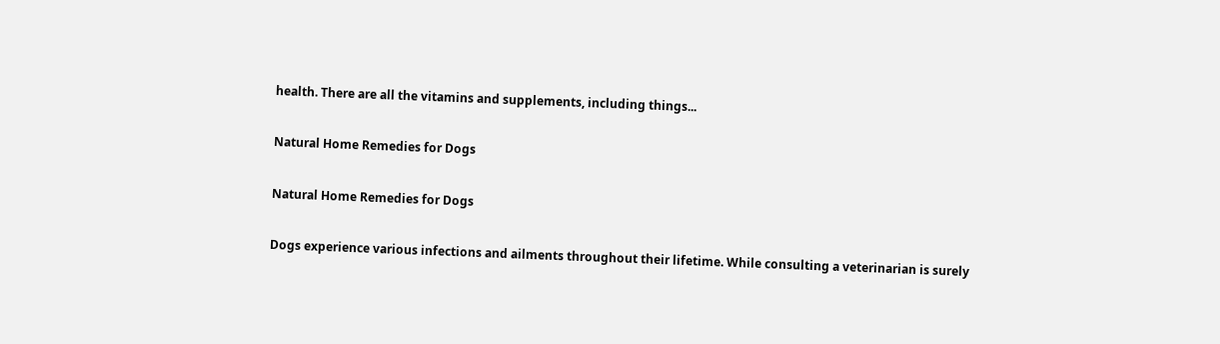health. There are all the vitamins and supplements, including things...

Natural Home Remedies for Dogs

Natural Home Remedies for Dogs

Dogs experience various infections and ailments throughout their lifetime. While consulting a veterinarian is surely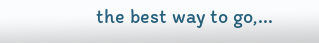the best way to go,...